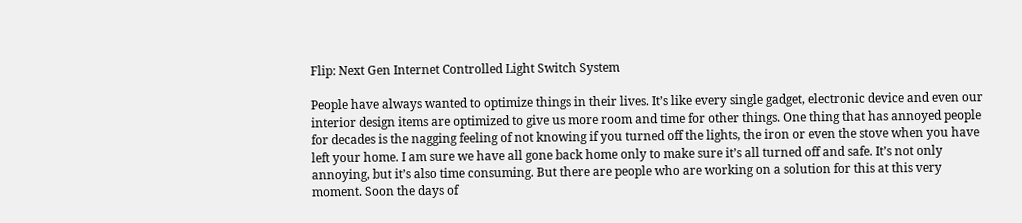Flip: Next Gen Internet Controlled Light Switch System

People have always wanted to optimize things in their lives. It’s like every single gadget, electronic device and even our interior design items are optimized to give us more room and time for other things. One thing that has annoyed people for decades is the nagging feeling of not knowing if you turned off the lights, the iron or even the stove when you have left your home. I am sure we have all gone back home only to make sure it’s all turned off and safe. It’s not only annoying, but it’s also time consuming. But there are people who are working on a solution for this at this very moment. Soon the days of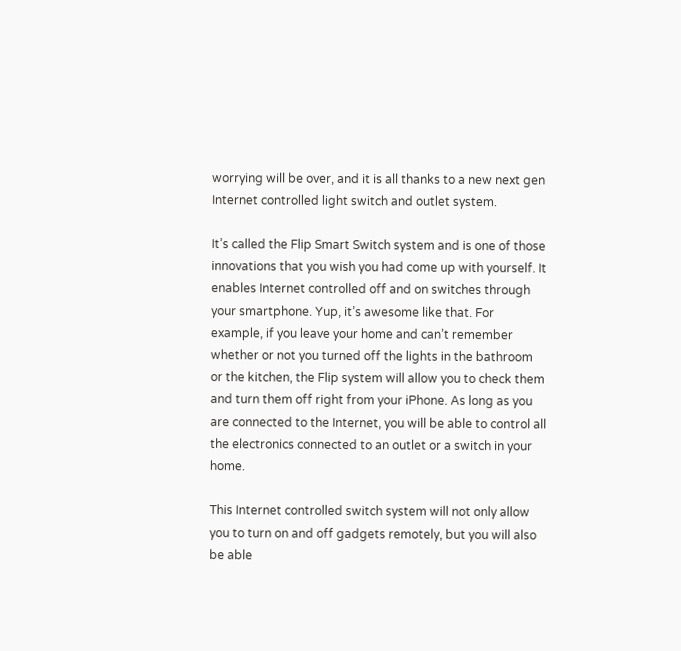worrying will be over, and it is all thanks to a new next gen Internet controlled light switch and outlet system.

It’s called the Flip Smart Switch system and is one of those innovations that you wish you had come up with yourself. It enables Internet controlled off and on switches through your smartphone. Yup, it’s awesome like that. For example, if you leave your home and can’t remember whether or not you turned off the lights in the bathroom or the kitchen, the Flip system will allow you to check them and turn them off right from your iPhone. As long as you are connected to the Internet, you will be able to control all the electronics connected to an outlet or a switch in your home.

This Internet controlled switch system will not only allow you to turn on and off gadgets remotely, but you will also be able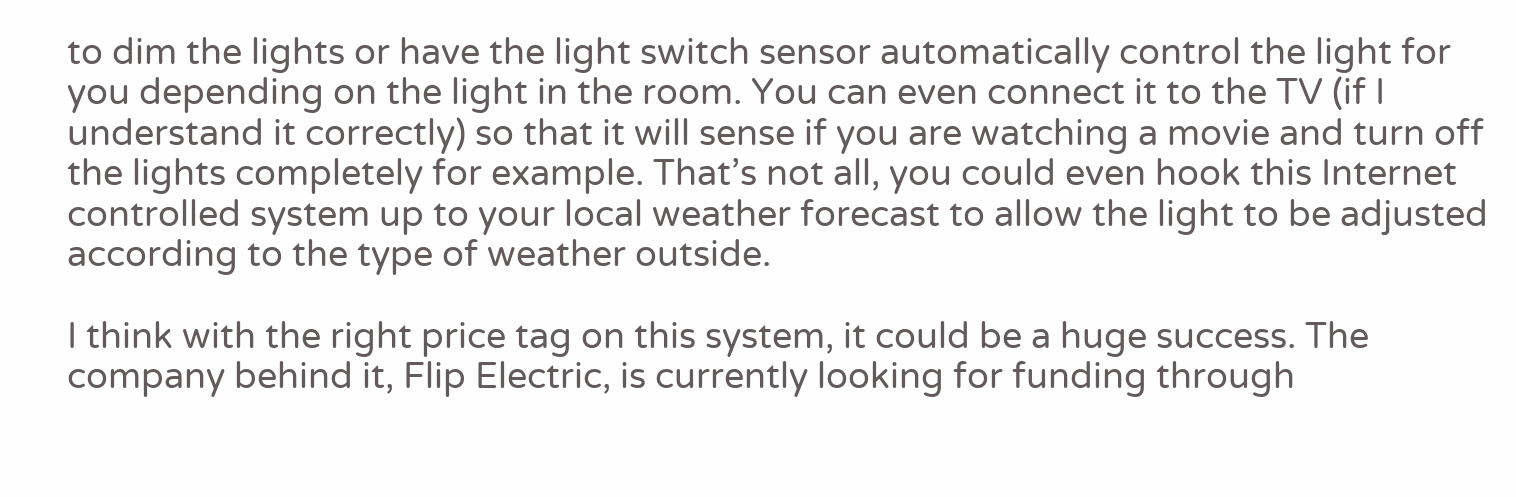to dim the lights or have the light switch sensor automatically control the light for you depending on the light in the room. You can even connect it to the TV (if I understand it correctly) so that it will sense if you are watching a movie and turn off the lights completely for example. That’s not all, you could even hook this Internet controlled system up to your local weather forecast to allow the light to be adjusted according to the type of weather outside.

I think with the right price tag on this system, it could be a huge success. The company behind it, Flip Electric, is currently looking for funding through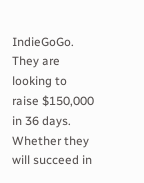IndieGoGo. They are looking to raise $150,000 in 36 days. Whether they will succeed in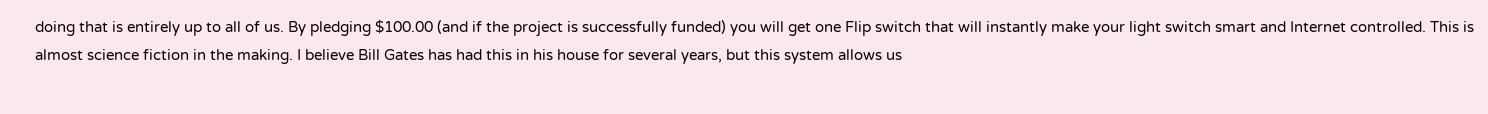doing that is entirely up to all of us. By pledging $100.00 (and if the project is successfully funded) you will get one Flip switch that will instantly make your light switch smart and Internet controlled. This is almost science fiction in the making. I believe Bill Gates has had this in his house for several years, but this system allows us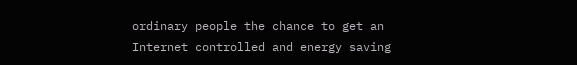ordinary people the chance to get an Internet controlled and energy saving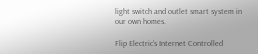light switch and outlet smart system in our own homes.

Flip Electric’s Internet Controlled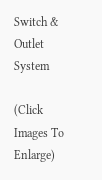Switch & Outlet System

(Click Images To Enlarge)